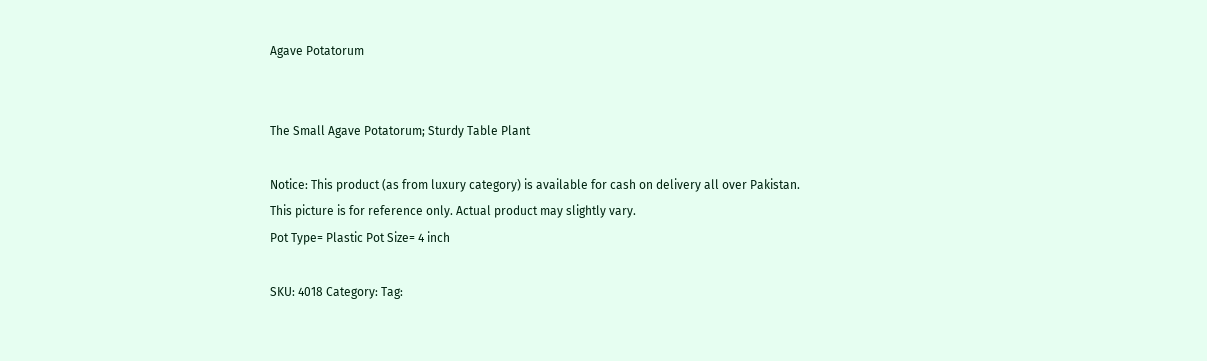Agave Potatorum


The Small Agave Potatorum; Sturdy Table Plant

Notice: This product (as from luxury category) is available for cash on delivery all over Pakistan.
This picture is for reference only. Actual product may slightly vary.
Pot Type= Plastic Pot Size= 4 inch

SKU: 4018 Category: Tag: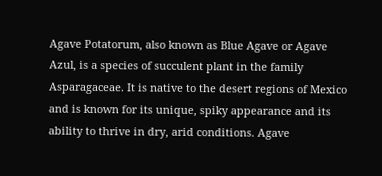Agave Potatorum, also known as Blue Agave or Agave Azul, is a species of succulent plant in the family Asparagaceae. It is native to the desert regions of Mexico and is known for its unique, spiky appearance and its ability to thrive in dry, arid conditions. Agave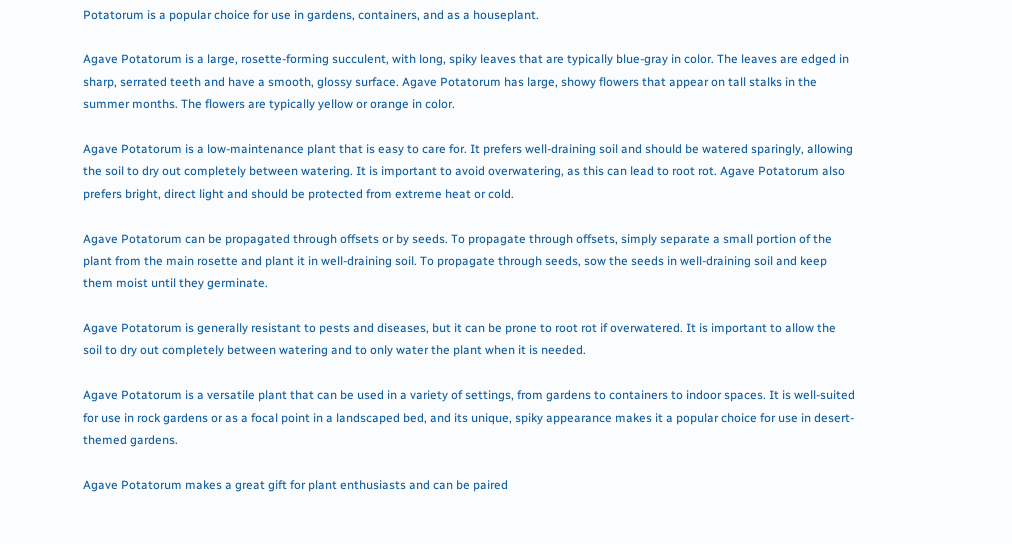Potatorum is a popular choice for use in gardens, containers, and as a houseplant.

Agave Potatorum is a large, rosette-forming succulent, with long, spiky leaves that are typically blue-gray in color. The leaves are edged in sharp, serrated teeth and have a smooth, glossy surface. Agave Potatorum has large, showy flowers that appear on tall stalks in the summer months. The flowers are typically yellow or orange in color.

Agave Potatorum is a low-maintenance plant that is easy to care for. It prefers well-draining soil and should be watered sparingly, allowing the soil to dry out completely between watering. It is important to avoid overwatering, as this can lead to root rot. Agave Potatorum also prefers bright, direct light and should be protected from extreme heat or cold.

Agave Potatorum can be propagated through offsets or by seeds. To propagate through offsets, simply separate a small portion of the plant from the main rosette and plant it in well-draining soil. To propagate through seeds, sow the seeds in well-draining soil and keep them moist until they germinate.

Agave Potatorum is generally resistant to pests and diseases, but it can be prone to root rot if overwatered. It is important to allow the soil to dry out completely between watering and to only water the plant when it is needed.

Agave Potatorum is a versatile plant that can be used in a variety of settings, from gardens to containers to indoor spaces. It is well-suited for use in rock gardens or as a focal point in a landscaped bed, and its unique, spiky appearance makes it a popular choice for use in desert-themed gardens.

Agave Potatorum makes a great gift for plant enthusiasts and can be paired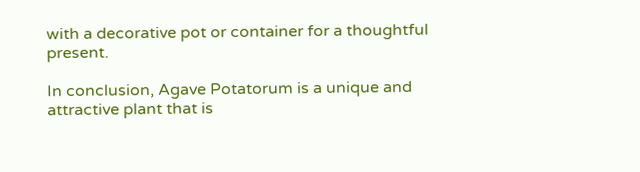with a decorative pot or container for a thoughtful present.

In conclusion, Agave Potatorum is a unique and attractive plant that is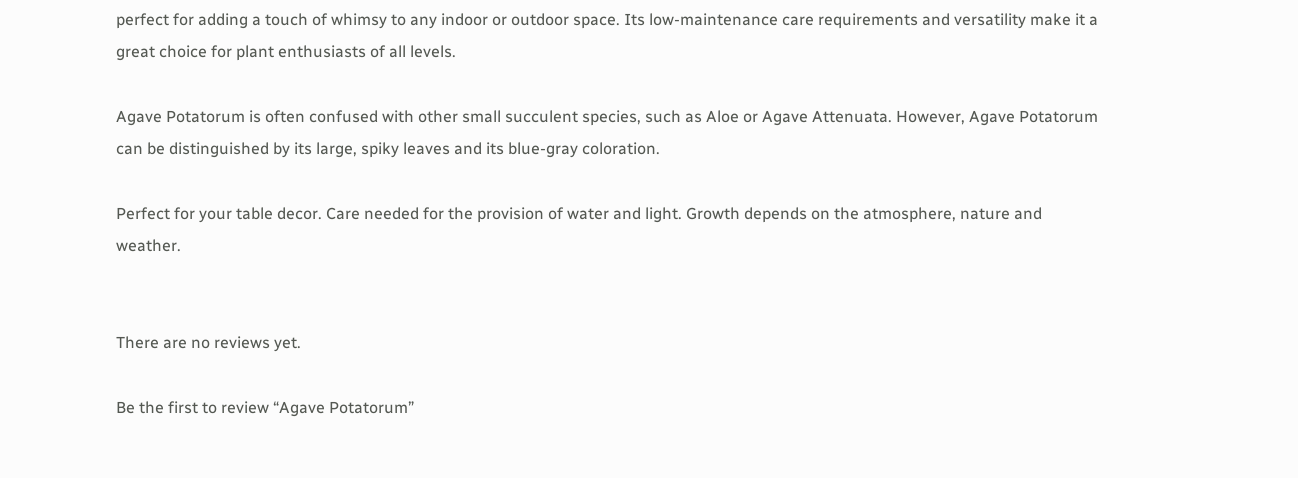perfect for adding a touch of whimsy to any indoor or outdoor space. Its low-maintenance care requirements and versatility make it a great choice for plant enthusiasts of all levels.

Agave Potatorum is often confused with other small succulent species, such as Aloe or Agave Attenuata. However, Agave Potatorum can be distinguished by its large, spiky leaves and its blue-gray coloration.

Perfect for your table decor. Care needed for the provision of water and light. Growth depends on the atmosphere, nature and weather.


There are no reviews yet.

Be the first to review “Agave Potatorum”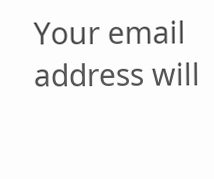Your email address will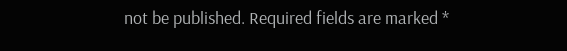not be published. Required fields are marked *